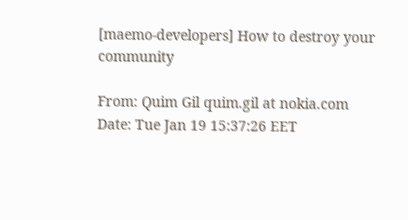[maemo-developers] How to destroy your community

From: Quim Gil quim.gil at nokia.com
Date: Tue Jan 19 15:37:26 EET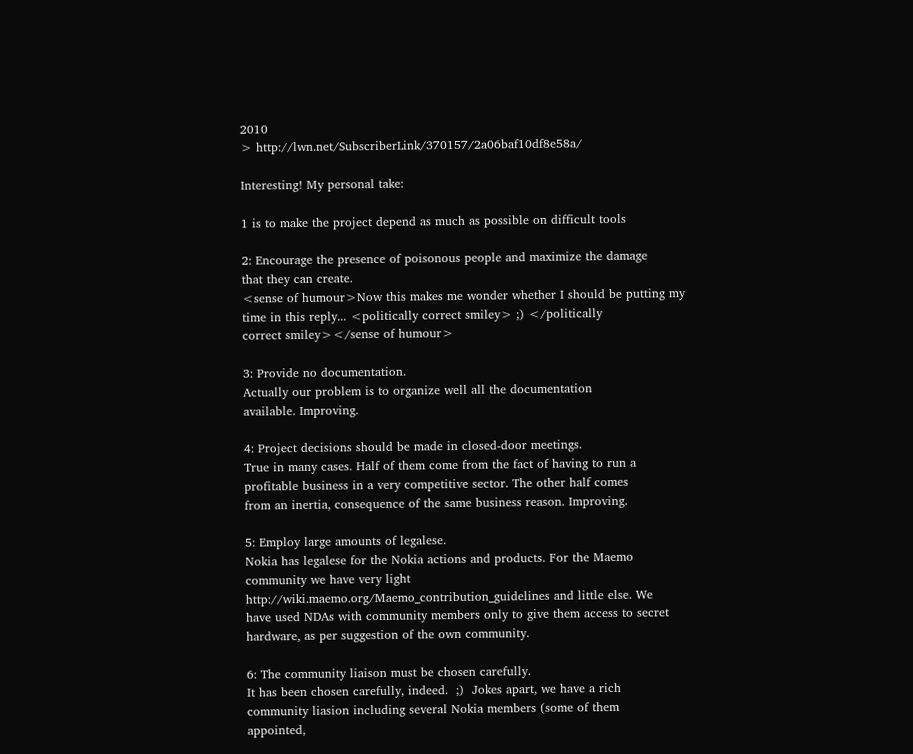2010
> http://lwn.net/SubscriberLink/370157/2a06baf10df8e58a/

Interesting! My personal take:

1 is to make the project depend as much as possible on difficult tools

2: Encourage the presence of poisonous people and maximize the damage
that they can create.
<sense of humour>Now this makes me wonder whether I should be putting my
time in this reply... <politically correct smiley> ;) </politically
correct smiley></sense of humour>

3: Provide no documentation.
Actually our problem is to organize well all the documentation
available. Improving.

4: Project decisions should be made in closed-door meetings.
True in many cases. Half of them come from the fact of having to run a
profitable business in a very competitive sector. The other half comes
from an inertia, consequence of the same business reason. Improving.

5: Employ large amounts of legalese.
Nokia has legalese for the Nokia actions and products. For the Maemo
community we have very light
http://wiki.maemo.org/Maemo_contribution_guidelines and little else. We
have used NDAs with community members only to give them access to secret
hardware, as per suggestion of the own community.

6: The community liaison must be chosen carefully.
It has been chosen carefully, indeed.  ;)  Jokes apart, we have a rich
community liasion including several Nokia members (some of them
appointed,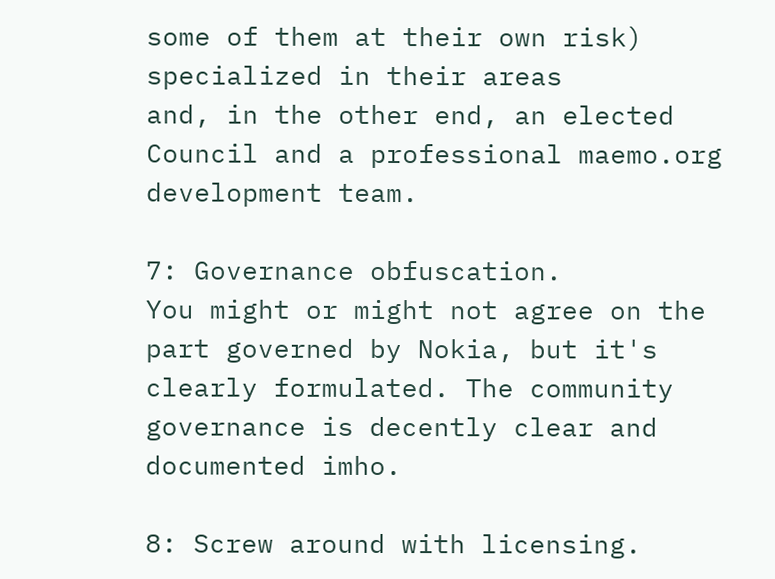some of them at their own risk) specialized in their areas
and, in the other end, an elected Council and a professional maemo.org
development team.

7: Governance obfuscation.
You might or might not agree on the part governed by Nokia, but it's
clearly formulated. The community governance is decently clear and
documented imho.

8: Screw around with licensing.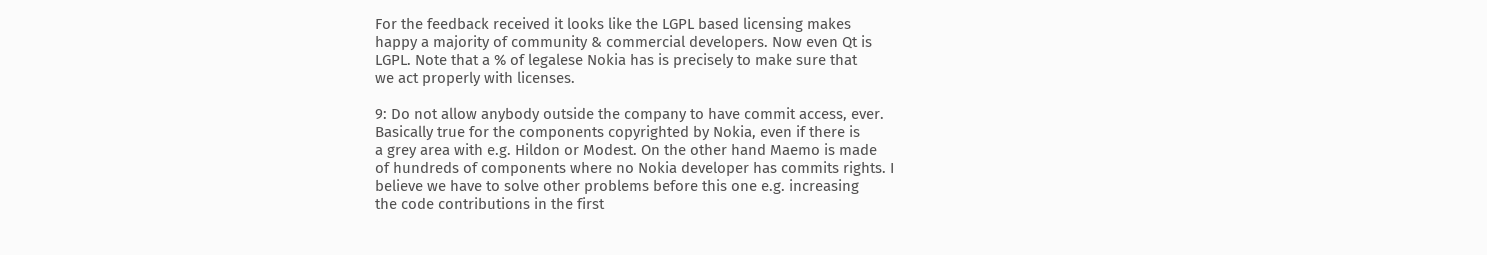For the feedback received it looks like the LGPL based licensing makes
happy a majority of community & commercial developers. Now even Qt is
LGPL. Note that a % of legalese Nokia has is precisely to make sure that
we act properly with licenses.

9: Do not allow anybody outside the company to have commit access, ever.
Basically true for the components copyrighted by Nokia, even if there is
a grey area with e.g. Hildon or Modest. On the other hand Maemo is made
of hundreds of components where no Nokia developer has commits rights. I
believe we have to solve other problems before this one e.g. increasing
the code contributions in the first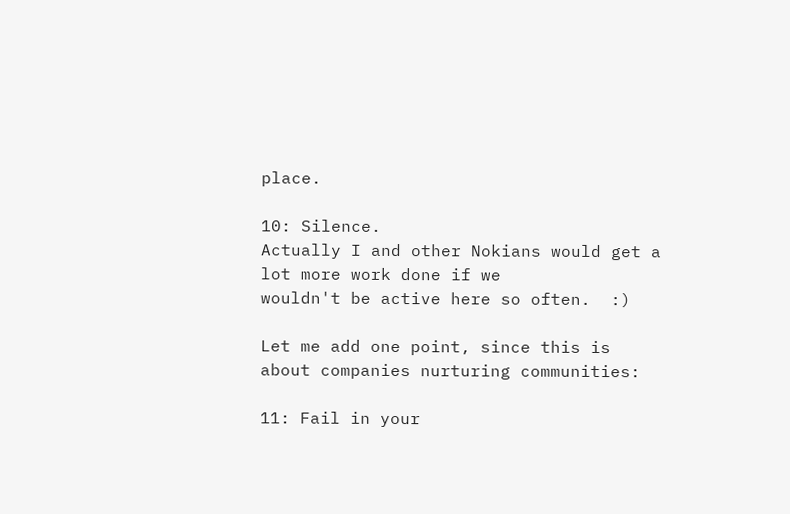place.

10: Silence.
Actually I and other Nokians would get a lot more work done if we
wouldn't be active here so often.  :)

Let me add one point, since this is about companies nurturing communities:

11: Fail in your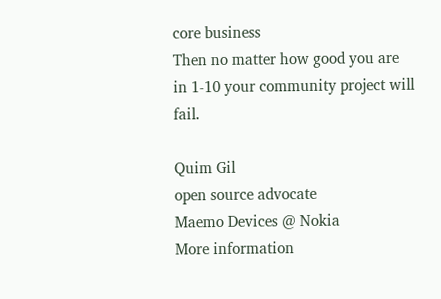core business
Then no matter how good you are in 1-10 your community project will fail.

Quim Gil
open source advocate
Maemo Devices @ Nokia
More information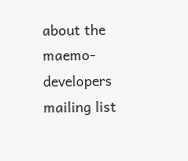about the maemo-developers mailing list